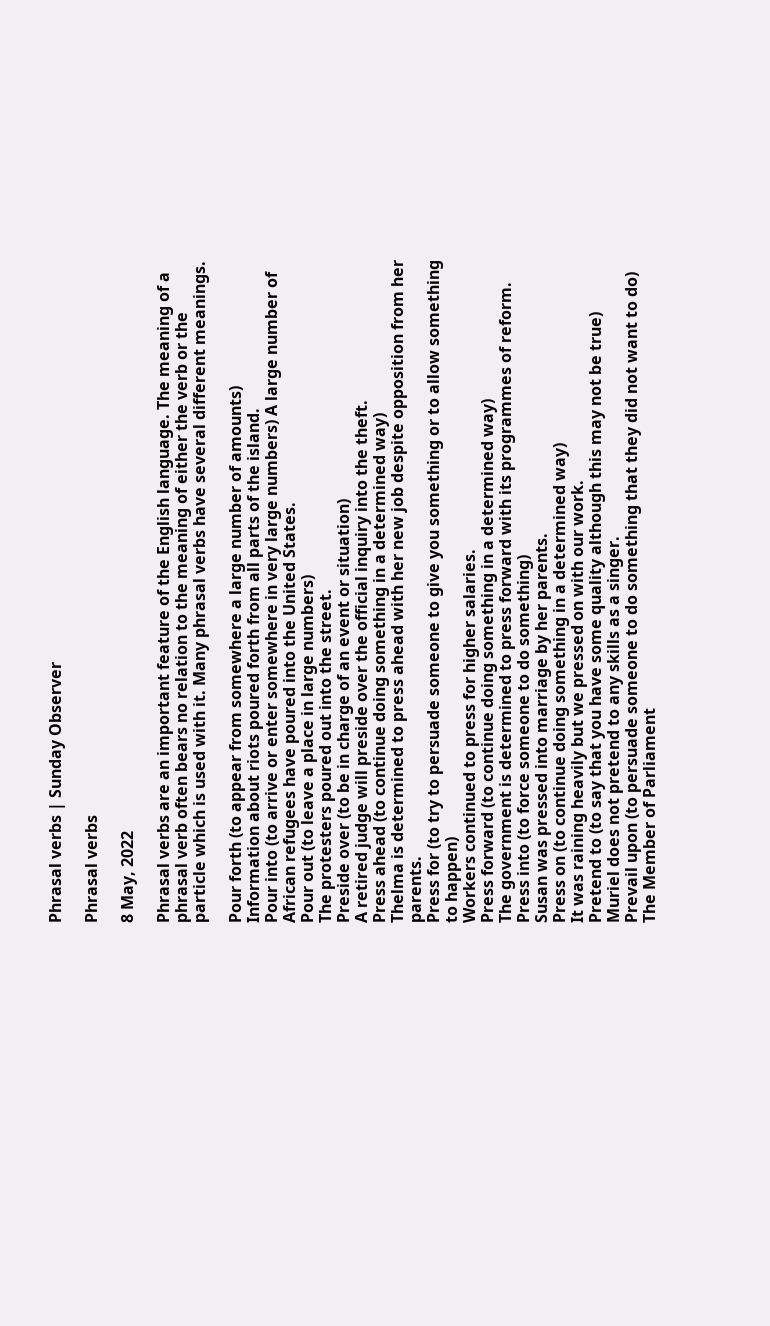Phrasal verbs | Sunday Observer

Phrasal verbs

8 May, 2022

Phrasal verbs are an important feature of the English language. The meaning of a phrasal verb often bears no relation to the meaning of either the verb or the particle which is used with it. Many phrasal verbs have several different meanings.

Pour forth (to appear from somewhere a large number of amounts)
Information about riots poured forth from all parts of the island.
Pour into (to arrive or enter somewhere in very large numbers) A large number of African refugees have poured into the United States.
Pour out (to leave a place in large numbers)
The protesters poured out into the street.
Preside over (to be in charge of an event or situation)
A retired judge will preside over the official inquiry into the theft.
Press ahead (to continue doing something in a determined way)
Thelma is determined to press ahead with her new job despite opposition from her parents.
Press for (to try to persuade someone to give you something or to allow something to happen)
Workers continued to press for higher salaries.
Press forward (to continue doing something in a determined way)
The government is determined to press forward with its programmes of reform.
Press into (to force someone to do something)
Susan was pressed into marriage by her parents.
Press on (to continue doing something in a determined way)
It was raining heavily but we pressed on with our work.
Pretend to (to say that you have some quality although this may not be true)
Muriel does not pretend to any skills as a singer.
Prevail upon (to persuade someone to do something that they did not want to do)
The Member of Parliament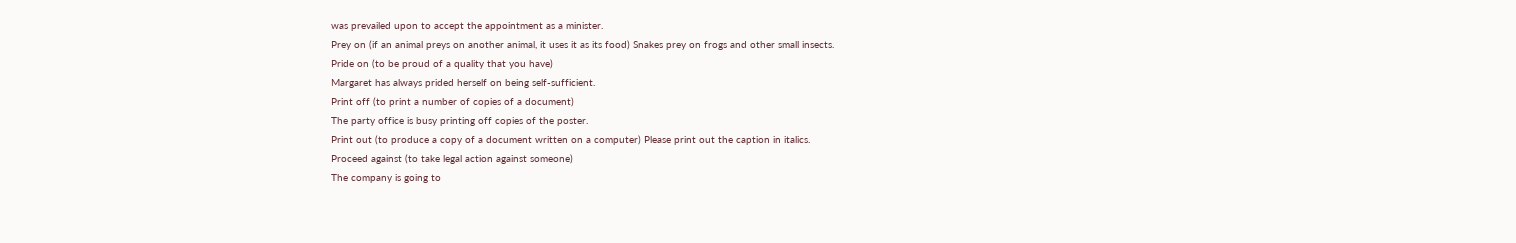was prevailed upon to accept the appointment as a minister.
Prey on (if an animal preys on another animal, it uses it as its food) Snakes prey on frogs and other small insects.
Pride on (to be proud of a quality that you have)
Margaret has always prided herself on being self-sufficient.
Print off (to print a number of copies of a document)
The party office is busy printing off copies of the poster.
Print out (to produce a copy of a document written on a computer) Please print out the caption in italics.
Proceed against (to take legal action against someone)
The company is going to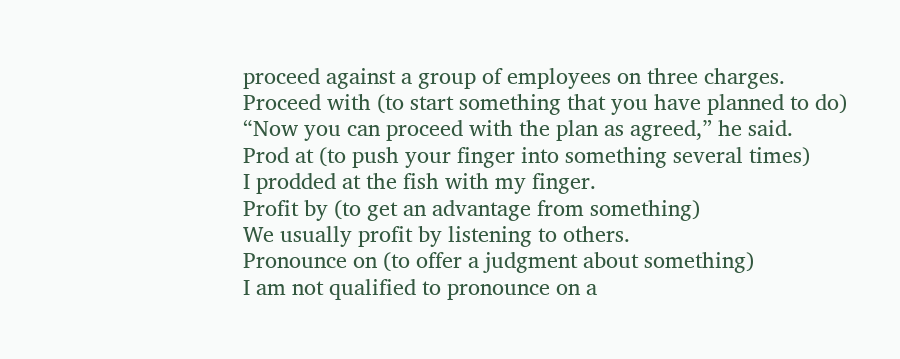proceed against a group of employees on three charges.
Proceed with (to start something that you have planned to do)
“Now you can proceed with the plan as agreed,” he said.
Prod at (to push your finger into something several times)
I prodded at the fish with my finger.
Profit by (to get an advantage from something)
We usually profit by listening to others.
Pronounce on (to offer a judgment about something)
I am not qualified to pronounce on a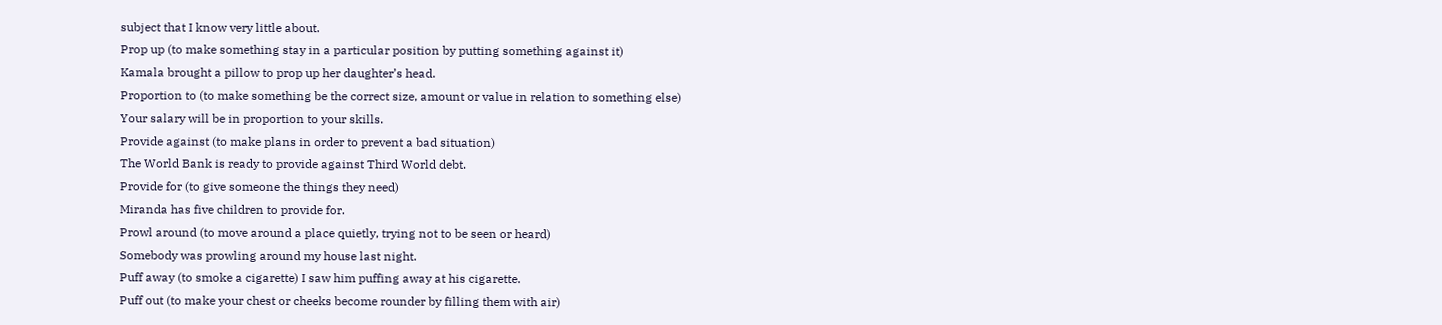subject that I know very little about.
Prop up (to make something stay in a particular position by putting something against it)
Kamala brought a pillow to prop up her daughter’s head.
Proportion to (to make something be the correct size, amount or value in relation to something else)
Your salary will be in proportion to your skills.
Provide against (to make plans in order to prevent a bad situation)
The World Bank is ready to provide against Third World debt.
Provide for (to give someone the things they need)
Miranda has five children to provide for.
Prowl around (to move around a place quietly, trying not to be seen or heard)
Somebody was prowling around my house last night.
Puff away (to smoke a cigarette) I saw him puffing away at his cigarette.
Puff out (to make your chest or cheeks become rounder by filling them with air)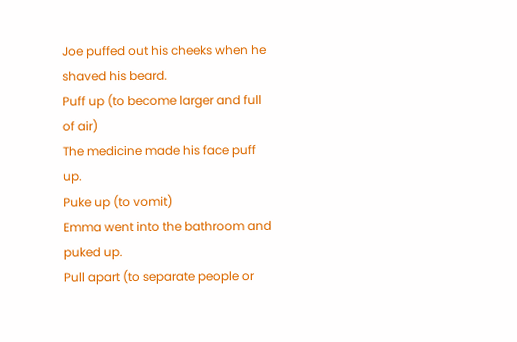Joe puffed out his cheeks when he shaved his beard.
Puff up (to become larger and full of air)
The medicine made his face puff up.
Puke up (to vomit)
Emma went into the bathroom and puked up.
Pull apart (to separate people or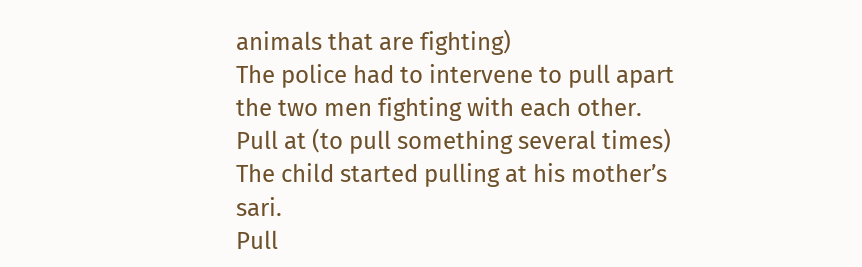animals that are fighting)
The police had to intervene to pull apart the two men fighting with each other.
Pull at (to pull something several times)
The child started pulling at his mother’s sari.
Pull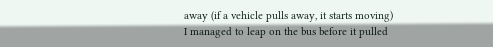away (if a vehicle pulls away, it starts moving)
I managed to leap on the bus before it pulled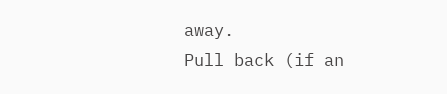away.
Pull back (if an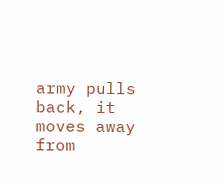army pulls back, it moves away from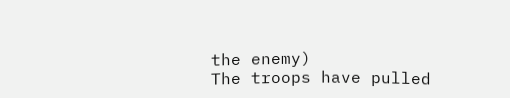the enemy)
The troops have pulled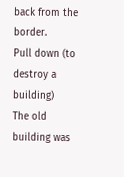back from the border.
Pull down (to destroy a building)
The old building was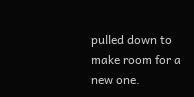pulled down to make room for a new one.